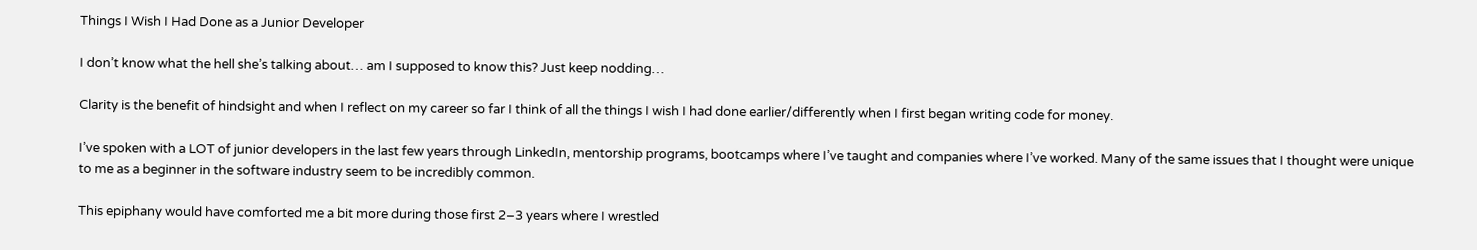Things I Wish I Had Done as a Junior Developer

I don’t know what the hell she’s talking about… am I supposed to know this? Just keep nodding…

Clarity is the benefit of hindsight and when I reflect on my career so far I think of all the things I wish I had done earlier/differently when I first began writing code for money.

I’ve spoken with a LOT of junior developers in the last few years through LinkedIn, mentorship programs, bootcamps where I’ve taught and companies where I’ve worked. Many of the same issues that I thought were unique to me as a beginner in the software industry seem to be incredibly common.

This epiphany would have comforted me a bit more during those first 2–3 years where I wrestled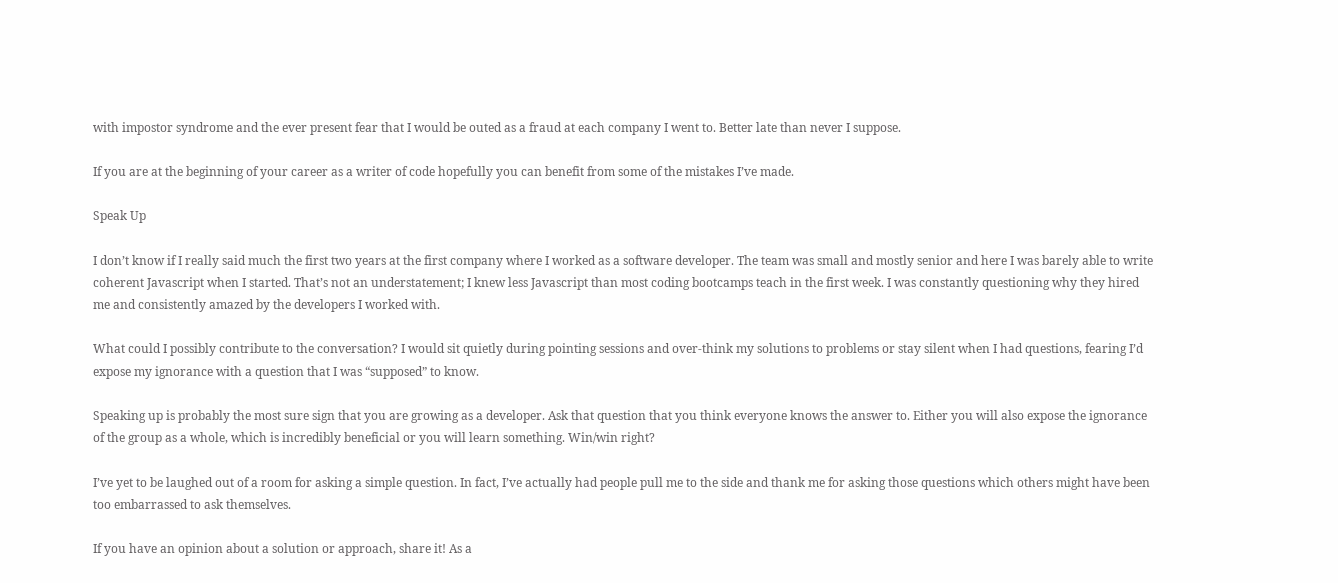with impostor syndrome and the ever present fear that I would be outed as a fraud at each company I went to. Better late than never I suppose.

If you are at the beginning of your career as a writer of code hopefully you can benefit from some of the mistakes I’ve made.

Speak Up

I don’t know if I really said much the first two years at the first company where I worked as a software developer. The team was small and mostly senior and here I was barely able to write coherent Javascript when I started. That’s not an understatement; I knew less Javascript than most coding bootcamps teach in the first week. I was constantly questioning why they hired me and consistently amazed by the developers I worked with.

What could I possibly contribute to the conversation? I would sit quietly during pointing sessions and over-think my solutions to problems or stay silent when I had questions, fearing I’d expose my ignorance with a question that I was “supposed” to know.

Speaking up is probably the most sure sign that you are growing as a developer. Ask that question that you think everyone knows the answer to. Either you will also expose the ignorance of the group as a whole, which is incredibly beneficial or you will learn something. Win/win right?

I’ve yet to be laughed out of a room for asking a simple question. In fact, I’ve actually had people pull me to the side and thank me for asking those questions which others might have been too embarrassed to ask themselves.

If you have an opinion about a solution or approach, share it! As a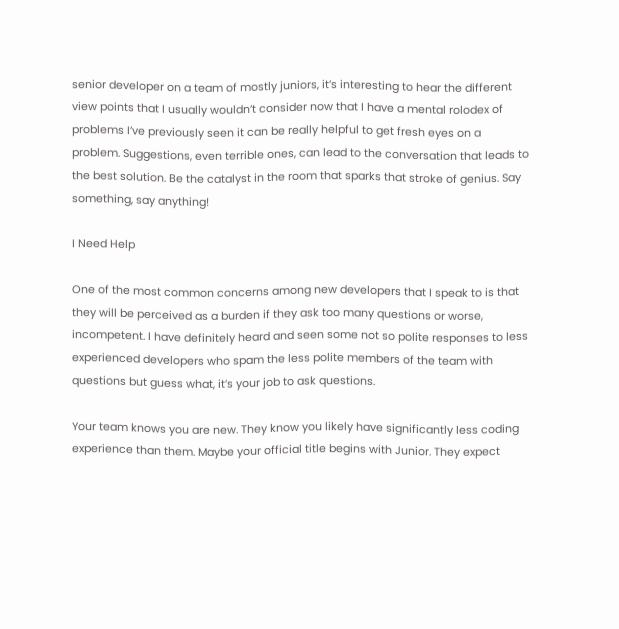senior developer on a team of mostly juniors, it’s interesting to hear the different view points that I usually wouldn’t consider now that I have a mental rolodex of problems I’ve previously seen it can be really helpful to get fresh eyes on a problem. Suggestions, even terrible ones, can lead to the conversation that leads to the best solution. Be the catalyst in the room that sparks that stroke of genius. Say something, say anything!

I Need Help

One of the most common concerns among new developers that I speak to is that they will be perceived as a burden if they ask too many questions or worse, incompetent. I have definitely heard and seen some not so polite responses to less experienced developers who spam the less polite members of the team with questions but guess what, it’s your job to ask questions.

Your team knows you are new. They know you likely have significantly less coding experience than them. Maybe your official title begins with Junior. They expect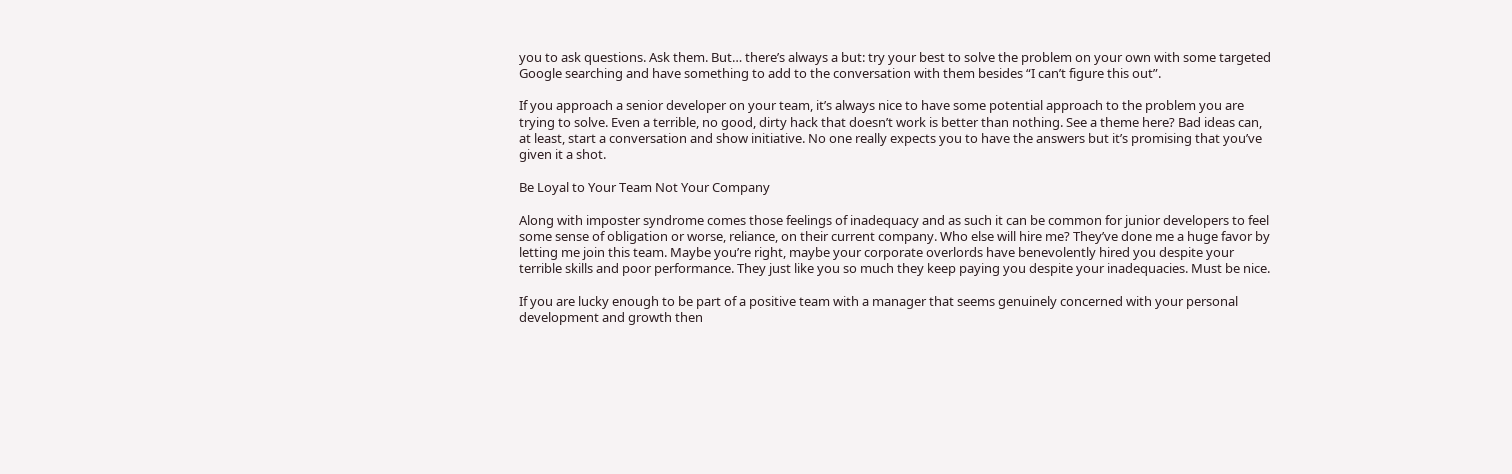you to ask questions. Ask them. But… there’s always a but: try your best to solve the problem on your own with some targeted Google searching and have something to add to the conversation with them besides “I can’t figure this out”.

If you approach a senior developer on your team, it’s always nice to have some potential approach to the problem you are trying to solve. Even a terrible, no good, dirty hack that doesn’t work is better than nothing. See a theme here? Bad ideas can, at least, start a conversation and show initiative. No one really expects you to have the answers but it’s promising that you’ve given it a shot.

Be Loyal to Your Team Not Your Company

Along with imposter syndrome comes those feelings of inadequacy and as such it can be common for junior developers to feel some sense of obligation or worse, reliance, on their current company. Who else will hire me? They’ve done me a huge favor by letting me join this team. Maybe you’re right, maybe your corporate overlords have benevolently hired you despite your terrible skills and poor performance. They just like you so much they keep paying you despite your inadequacies. Must be nice.

If you are lucky enough to be part of a positive team with a manager that seems genuinely concerned with your personal development and growth then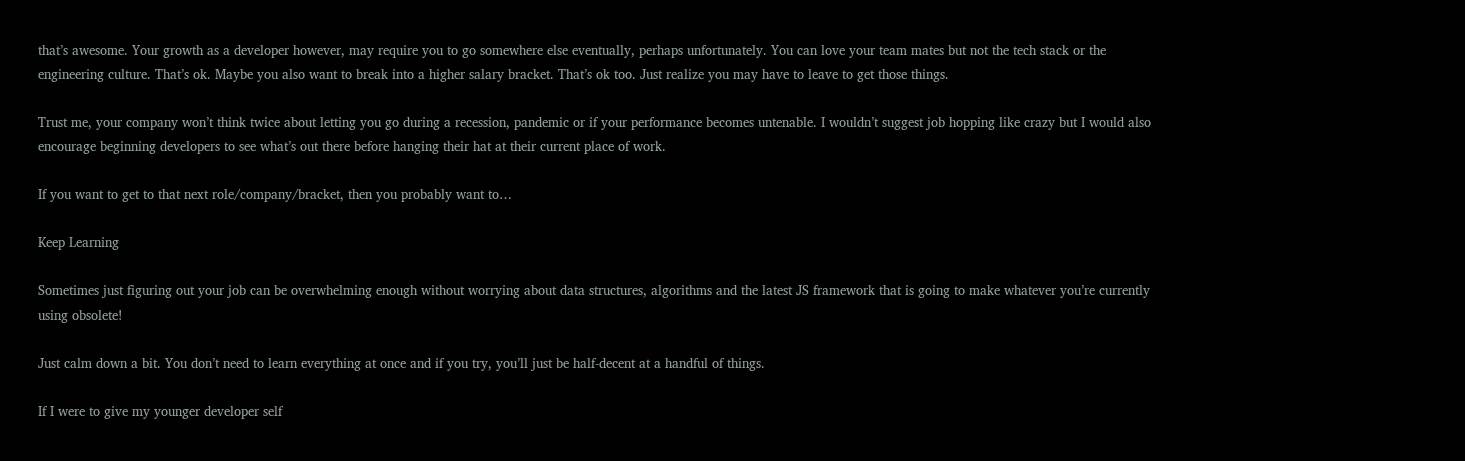that’s awesome. Your growth as a developer however, may require you to go somewhere else eventually, perhaps unfortunately. You can love your team mates but not the tech stack or the engineering culture. That’s ok. Maybe you also want to break into a higher salary bracket. That’s ok too. Just realize you may have to leave to get those things.

Trust me, your company won’t think twice about letting you go during a recession, pandemic or if your performance becomes untenable. I wouldn’t suggest job hopping like crazy but I would also encourage beginning developers to see what’s out there before hanging their hat at their current place of work.

If you want to get to that next role/company/bracket, then you probably want to…

Keep Learning

Sometimes just figuring out your job can be overwhelming enough without worrying about data structures, algorithms and the latest JS framework that is going to make whatever you’re currently using obsolete!

Just calm down a bit. You don’t need to learn everything at once and if you try, you’ll just be half-decent at a handful of things.

If I were to give my younger developer self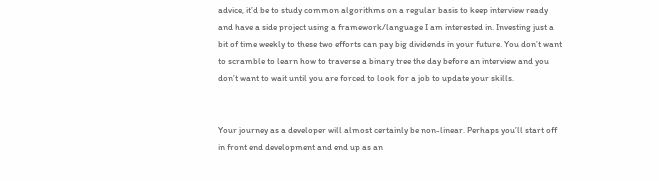advice, it’d be to study common algorithms on a regular basis to keep interview ready and have a side project using a framework/language I am interested in. Investing just a bit of time weekly to these two efforts can pay big dividends in your future. You don’t want to scramble to learn how to traverse a binary tree the day before an interview and you don’t want to wait until you are forced to look for a job to update your skills.


Your journey as a developer will almost certainly be non-linear. Perhaps you’ll start off in front end development and end up as an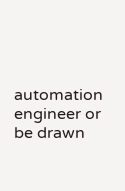automation engineer or be drawn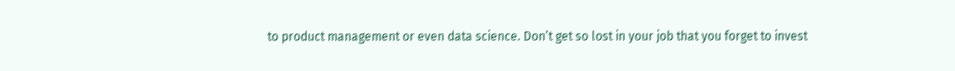to product management or even data science. Don’t get so lost in your job that you forget to invest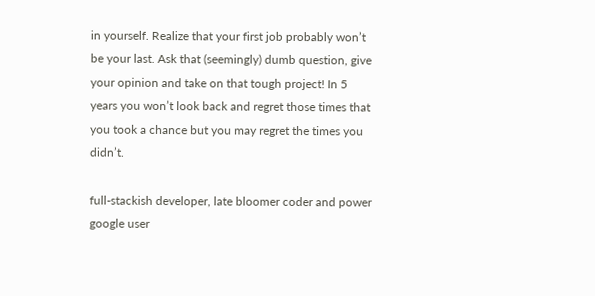in yourself. Realize that your first job probably won’t be your last. Ask that (seemingly) dumb question, give your opinion and take on that tough project! In 5 years you won’t look back and regret those times that you took a chance but you may regret the times you didn’t.

full-stackish developer, late bloomer coder and power google user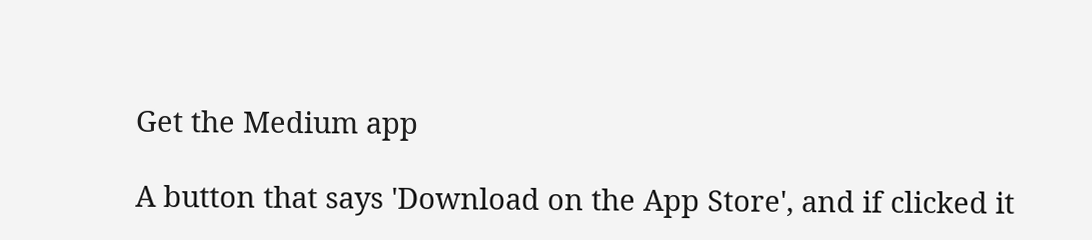Get the Medium app

A button that says 'Download on the App Store', and if clicked it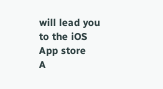will lead you to the iOS App store
A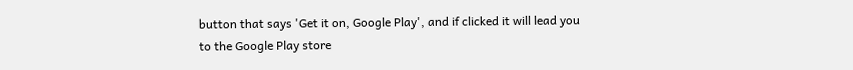button that says 'Get it on, Google Play', and if clicked it will lead you to the Google Play store